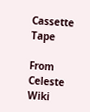Cassette Tape

From Celeste Wiki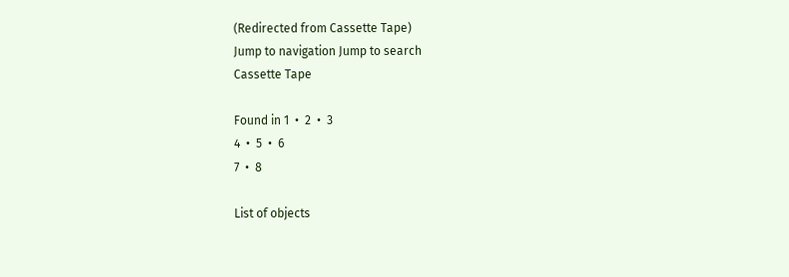(Redirected from Cassette Tape)
Jump to navigation Jump to search
Cassette Tape

Found in 1  •  2  •  3
4  •  5  •  6
7  •  8

List of objects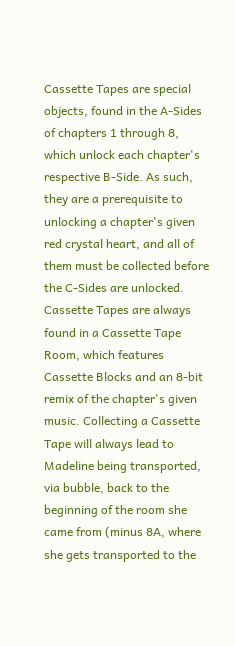Cassette Tapes are special objects, found in the A-Sides of chapters 1 through 8, which unlock each chapter's respective B-Side. As such, they are a prerequisite to unlocking a chapter's given red crystal heart, and all of them must be collected before the C-Sides are unlocked. Cassette Tapes are always found in a Cassette Tape Room, which features Cassette Blocks and an 8-bit remix of the chapter's given music. Collecting a Cassette Tape will always lead to Madeline being transported, via bubble, back to the beginning of the room she came from (minus 8A, where she gets transported to the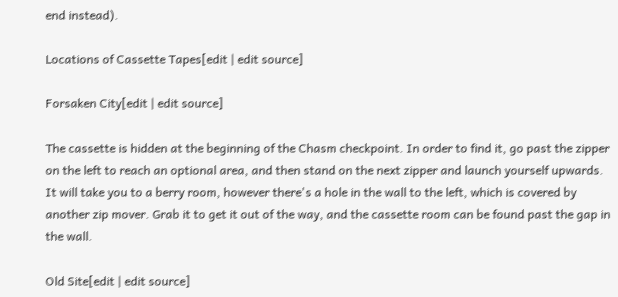end instead).

Locations of Cassette Tapes[edit | edit source]

Forsaken City[edit | edit source]

The cassette is hidden at the beginning of the Chasm checkpoint. In order to find it, go past the zipper on the left to reach an optional area, and then stand on the next zipper and launch yourself upwards. It will take you to a berry room, however there's a hole in the wall to the left, which is covered by another zip mover. Grab it to get it out of the way, and the cassette room can be found past the gap in the wall.

Old Site[edit | edit source]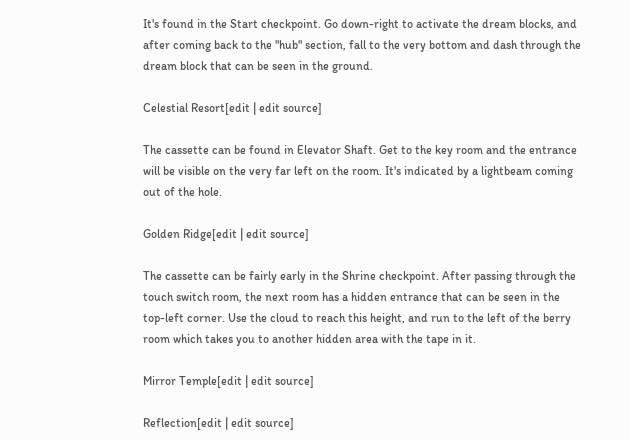It's found in the Start checkpoint. Go down-right to activate the dream blocks, and after coming back to the "hub" section, fall to the very bottom and dash through the dream block that can be seen in the ground.

Celestial Resort[edit | edit source]

The cassette can be found in Elevator Shaft. Get to the key room and the entrance will be visible on the very far left on the room. It's indicated by a lightbeam coming out of the hole.

Golden Ridge[edit | edit source]

The cassette can be fairly early in the Shrine checkpoint. After passing through the touch switch room, the next room has a hidden entrance that can be seen in the top-left corner. Use the cloud to reach this height, and run to the left of the berry room which takes you to another hidden area with the tape in it.

Mirror Temple[edit | edit source]

Reflection[edit | edit source]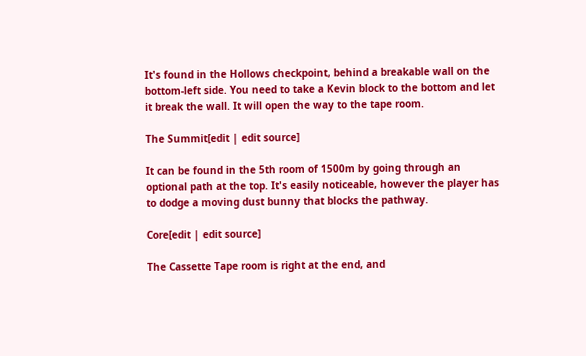It's found in the Hollows checkpoint, behind a breakable wall on the bottom-left side. You need to take a Kevin block to the bottom and let it break the wall. It will open the way to the tape room.

The Summit[edit | edit source]

It can be found in the 5th room of 1500m by going through an optional path at the top. It's easily noticeable, however the player has to dodge a moving dust bunny that blocks the pathway.

Core[edit | edit source]

The Cassette Tape room is right at the end, and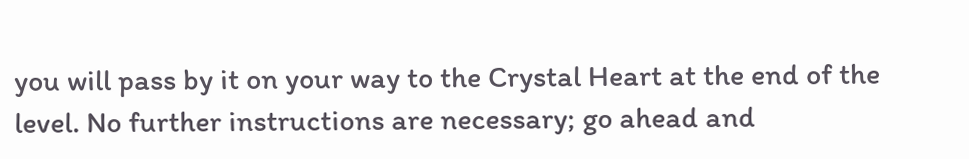you will pass by it on your way to the Crystal Heart at the end of the level. No further instructions are necessary; go ahead and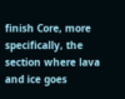finish Core, more specifically, the section where lava and ice goes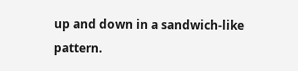up and down in a sandwich-like pattern.